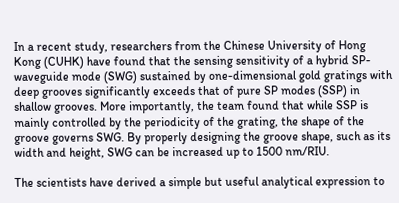In a recent study, researchers from the Chinese University of Hong Kong (CUHK) have found that the sensing sensitivity of a hybrid SP-waveguide mode (SWG) sustained by one-dimensional gold gratings with deep grooves significantly exceeds that of pure SP modes (SSP) in shallow grooves. More importantly, the team found that while SSP is mainly controlled by the periodicity of the grating, the shape of the groove governs SWG. By properly designing the groove shape, such as its width and height, SWG can be increased up to 1500 nm/RIU.

The scientists have derived a simple but useful analytical expression to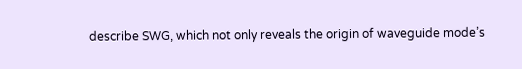describe SWG, which not only reveals the origin of waveguide mode’s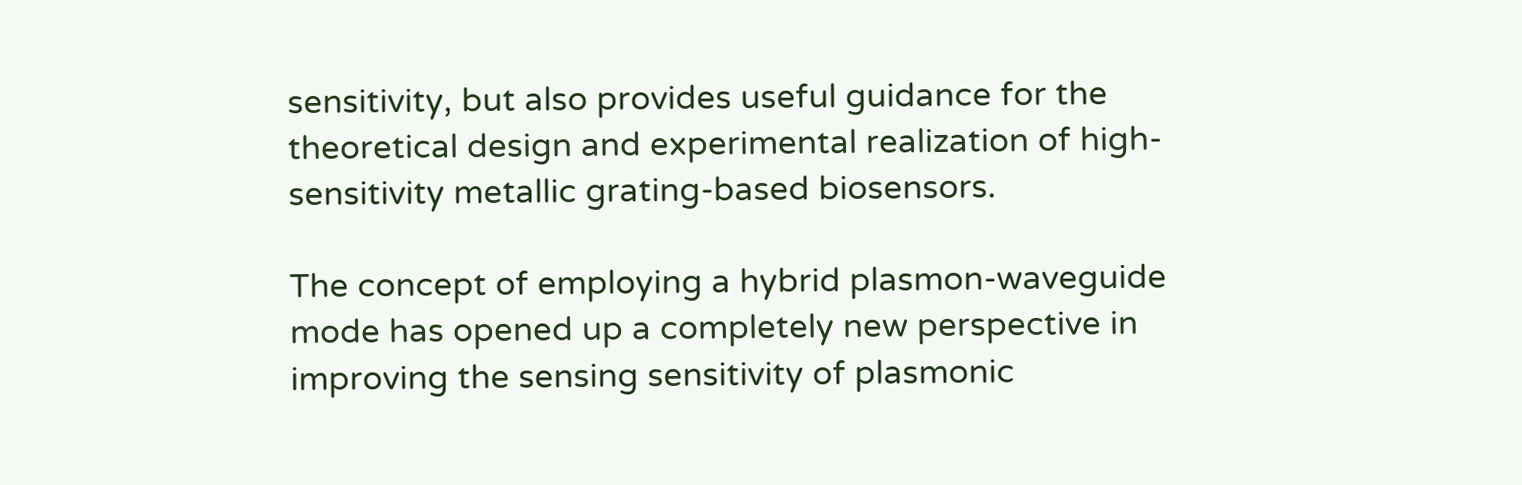sensitivity, but also provides useful guidance for the theoretical design and experimental realization of high-sensitivity metallic grating-based biosensors.

The concept of employing a hybrid plasmon-waveguide mode has opened up a completely new perspective in improving the sensing sensitivity of plasmonic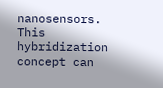nanosensors. This hybridization concept can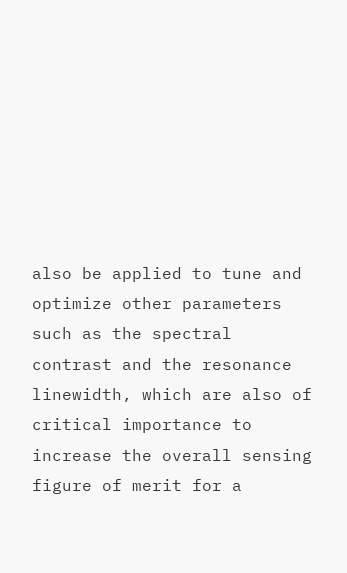also be applied to tune and optimize other parameters such as the spectral contrast and the resonance linewidth, which are also of critical importance to increase the overall sensing figure of merit for a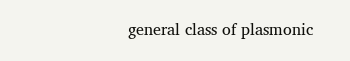general class of plasmonic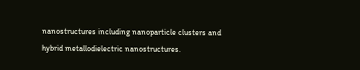nanostructures including nanoparticle clusters and hybrid metallodielectric nanostructures.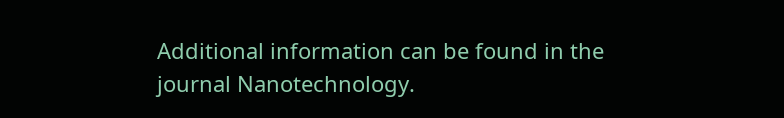Additional information can be found in the journal Nanotechnology.